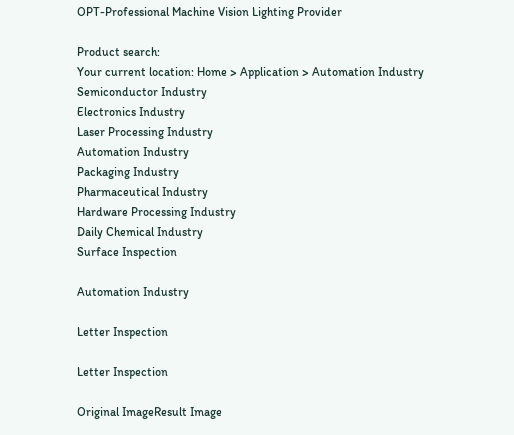OPT-Professional Machine Vision Lighting Provider

Product search:
Your current location: Home > Application > Automation Industry
Semiconductor Industry
Electronics Industry
Laser Processing Industry
Automation Industry
Packaging Industry
Pharmaceutical Industry
Hardware Processing Industry
Daily Chemical Industry
Surface Inspection

Automation Industry

Letter Inspection

Letter Inspection

Original ImageResult Image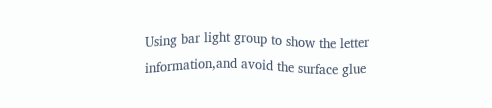Using bar light group to show the letter information,and avoid the surface glue